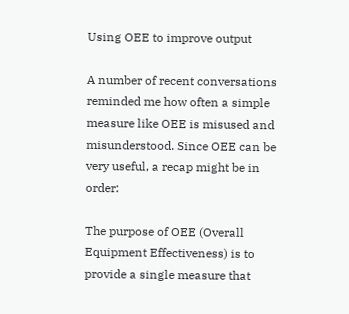Using OEE to improve output

A number of recent conversations reminded me how often a simple measure like OEE is misused and misunderstood. Since OEE can be very useful, a recap might be in order:

The purpose of OEE (Overall Equipment Effectiveness) is to provide a single measure that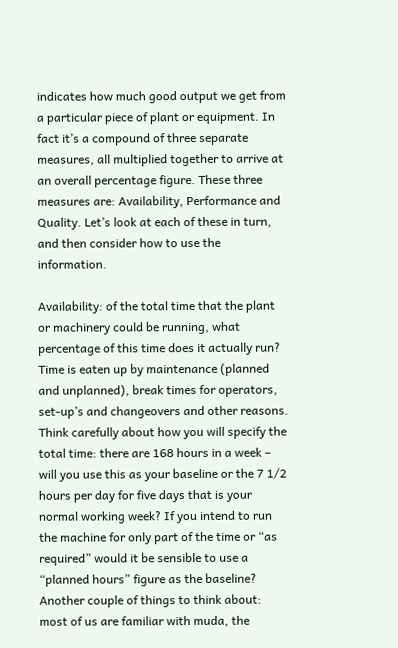indicates how much good output we get from a particular piece of plant or equipment. In fact it’s a compound of three separate measures, all multiplied together to arrive at an overall percentage figure. These three measures are: Availability, Performance and Quality. Let’s look at each of these in turn, and then consider how to use the information.

Availability: of the total time that the plant or machinery could be running, what percentage of this time does it actually run? Time is eaten up by maintenance (planned and unplanned), break times for operators, set-up’s and changeovers and other reasons. Think carefully about how you will specify the total time: there are 168 hours in a week – will you use this as your baseline or the 7 1/2 hours per day for five days that is your normal working week? If you intend to run the machine for only part of the time or “as required” would it be sensible to use a “planned hours” figure as the baseline? Another couple of things to think about: most of us are familiar with muda, the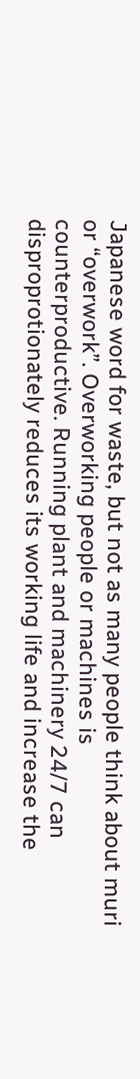Japanese word for waste, but not as many people think about muri or “overwork”. Overworking people or machines is counterproductive. Running plant and machinery 24/7 can disproprotionately reduces its working life and increase the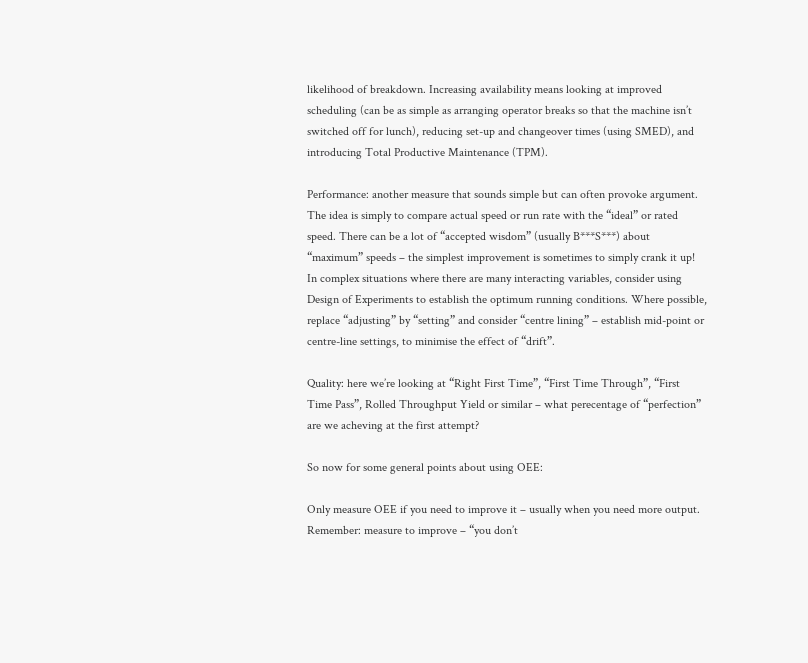likelihood of breakdown. Increasing availability means looking at improved scheduling (can be as simple as arranging operator breaks so that the machine isn’t switched off for lunch), reducing set-up and changeover times (using SMED), and introducing Total Productive Maintenance (TPM).

Performance: another measure that sounds simple but can often provoke argument. The idea is simply to compare actual speed or run rate with the “ideal” or rated speed. There can be a lot of “accepted wisdom” (usually B***S***) about “maximum” speeds – the simplest improvement is sometimes to simply crank it up! In complex situations where there are many interacting variables, consider using Design of Experiments to establish the optimum running conditions. Where possible, replace “adjusting” by “setting” and consider “centre lining” – establish mid-point or centre-line settings, to minimise the effect of “drift”.

Quality: here we’re looking at “Right First Time”, “First Time Through”, “First Time Pass”, Rolled Throughput Yield or similar – what perecentage of “perfection” are we acheving at the first attempt?

So now for some general points about using OEE:

Only measure OEE if you need to improve it – usually when you need more output. Remember: measure to improve – “you don’t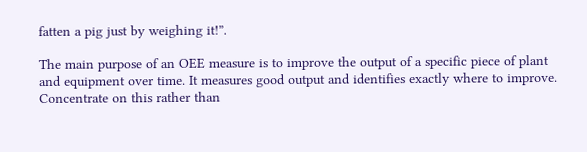fatten a pig just by weighing it!”.

The main purpose of an OEE measure is to improve the output of a specific piece of plant and equipment over time. It measures good output and identifies exactly where to improve. Concentrate on this rather than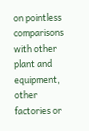on pointless comparisons with other plant and equipment, other factories or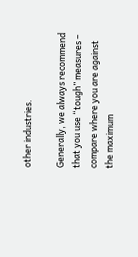other industries.

Generally, we always recommend that you use “tough” measures – compare where you are against the maximum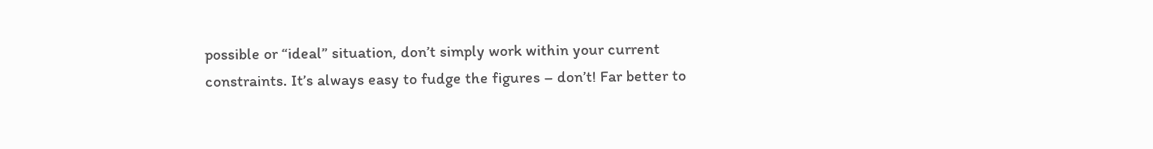possible or “ideal” situation, don’t simply work within your current constraints. It’s always easy to fudge the figures – don’t! Far better to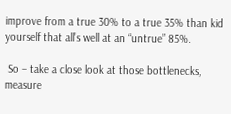improve from a true 30% to a true 35% than kid yourself that all’s well at an “untrue” 85%.

 So – take a close look at those bottlenecks, measure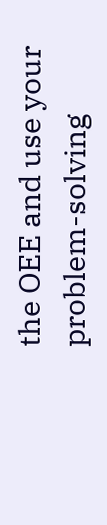the OEE and use your problem-solving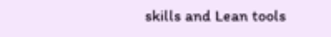skills and Lean tools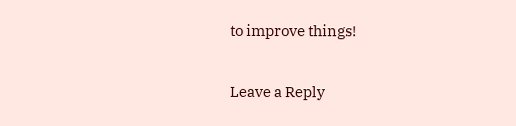to improve things!

Leave a Reply